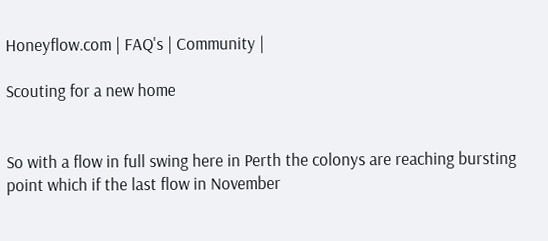Honeyflow.com | FAQ's | Community |

Scouting for a new home


So with a flow in full swing here in Perth the colonys are reaching bursting point which if the last flow in November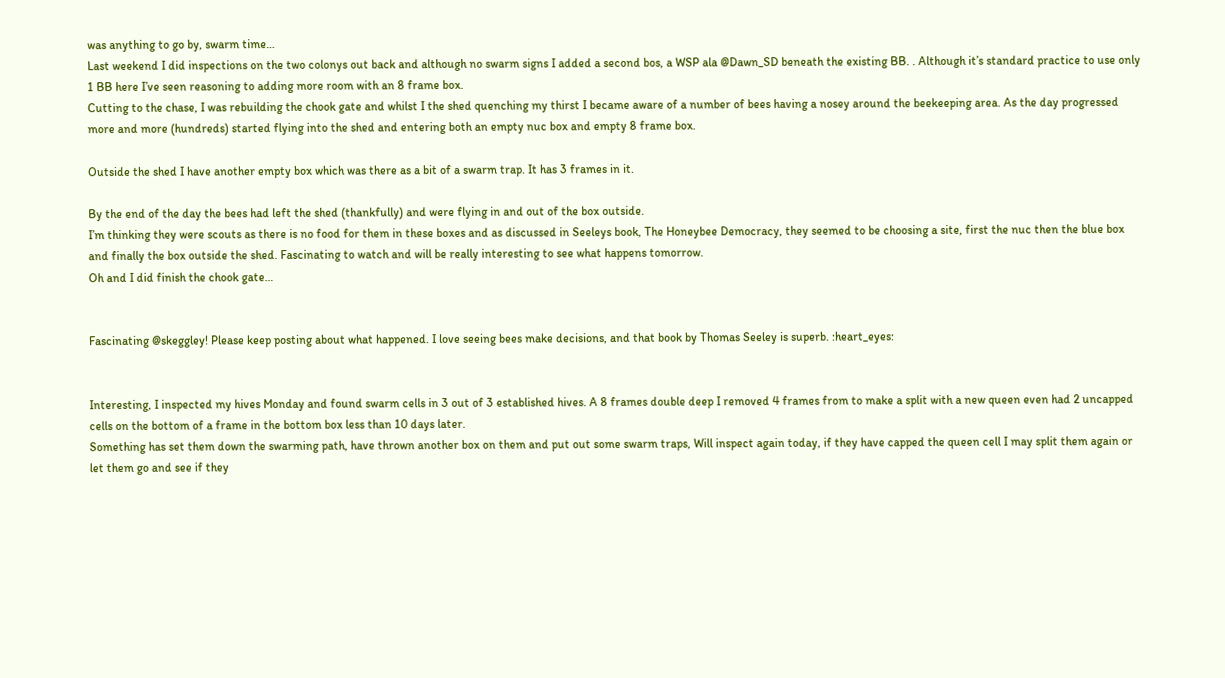was anything to go by, swarm time…
Last weekend I did inspections on the two colonys out back and although no swarm signs I added a second bos, a WSP ala @Dawn_SD beneath the existing BB. . Although it’s standard practice to use only 1 BB here I’ve seen reasoning to adding more room with an 8 frame box.
Cutting to the chase, I was rebuilding the chook gate and whilst I the shed quenching my thirst I became aware of a number of bees having a nosey around the beekeeping area. As the day progressed more and more (hundreds) started flying into the shed and entering both an empty nuc box and empty 8 frame box.

Outside the shed I have another empty box which was there as a bit of a swarm trap. It has 3 frames in it.

By the end of the day the bees had left the shed (thankfully) and were flying in and out of the box outside.
I’m thinking they were scouts as there is no food for them in these boxes and as discussed in Seeleys book, The Honeybee Democracy, they seemed to be choosing a site, first the nuc then the blue box and finally the box outside the shed. Fascinating to watch and will be really interesting to see what happens tomorrow.
Oh and I did finish the chook gate…


Fascinating @skeggley! Please keep posting about what happened. I love seeing bees make decisions, and that book by Thomas Seeley is superb. :heart_eyes:


Interesting, I inspected my hives Monday and found swarm cells in 3 out of 3 established hives. A 8 frames double deep I removed 4 frames from to make a split with a new queen even had 2 uncapped cells on the bottom of a frame in the bottom box less than 10 days later.
Something has set them down the swarming path, have thrown another box on them and put out some swarm traps, Will inspect again today, if they have capped the queen cell I may split them again or let them go and see if they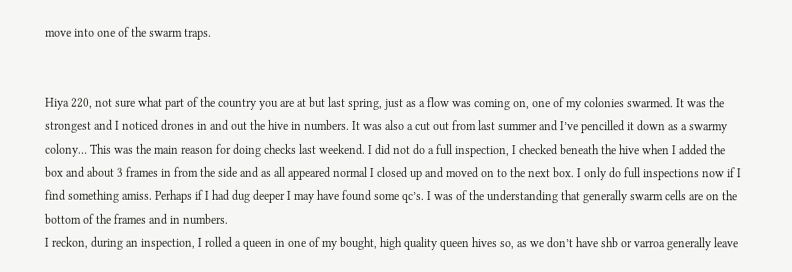move into one of the swarm traps.


Hiya 220, not sure what part of the country you are at but last spring, just as a flow was coming on, one of my colonies swarmed. It was the strongest and I noticed drones in and out the hive in numbers. It was also a cut out from last summer and I’ve pencilled it down as a swarmy colony… This was the main reason for doing checks last weekend. I did not do a full inspection, I checked beneath the hive when I added the box and about 3 frames in from the side and as all appeared normal I closed up and moved on to the next box. I only do full inspections now if I find something amiss. Perhaps if I had dug deeper I may have found some qc’s. I was of the understanding that generally swarm cells are on the bottom of the frames and in numbers.
I reckon, during an inspection, I rolled a queen in one of my bought, high quality queen hives so, as we don’t have shb or varroa generally leave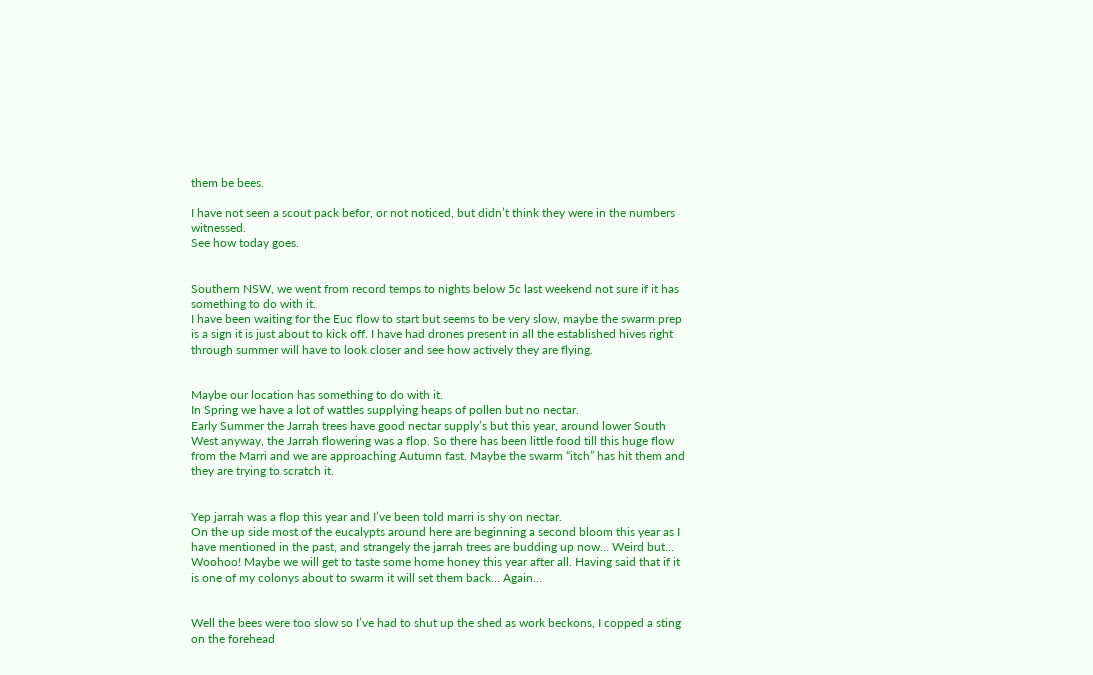them be bees.

I have not seen a scout pack befor, or not noticed, but didn’t think they were in the numbers witnessed.
See how today goes.


Southern NSW, we went from record temps to nights below 5c last weekend not sure if it has something to do with it.
I have been waiting for the Euc flow to start but seems to be very slow, maybe the swarm prep is a sign it is just about to kick off. I have had drones present in all the established hives right through summer will have to look closer and see how actively they are flying.


Maybe our location has something to do with it.
In Spring we have a lot of wattles supplying heaps of pollen but no nectar.
Early Summer the Jarrah trees have good nectar supply’s but this year, around lower South West anyway, the Jarrah flowering was a flop. So there has been little food till this huge flow from the Marri and we are approaching Autumn fast. Maybe the swarm “itch” has hit them and they are trying to scratch it.


Yep jarrah was a flop this year and I’ve been told marri is shy on nectar.
On the up side most of the eucalypts around here are beginning a second bloom this year as I have mentioned in the past, and strangely the jarrah trees are budding up now… Weird but… Woohoo! Maybe we will get to taste some home honey this year after all. Having said that if it is one of my colonys about to swarm it will set them back… Again…


Well the bees were too slow so I’ve had to shut up the shed as work beckons, I copped a sting on the forehead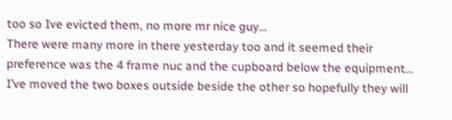too so Ive evicted them, no more mr nice guy…
There were many more in there yesterday too and it seemed their preference was the 4 frame nuc and the cupboard below the equipment…
I’ve moved the two boxes outside beside the other so hopefully they will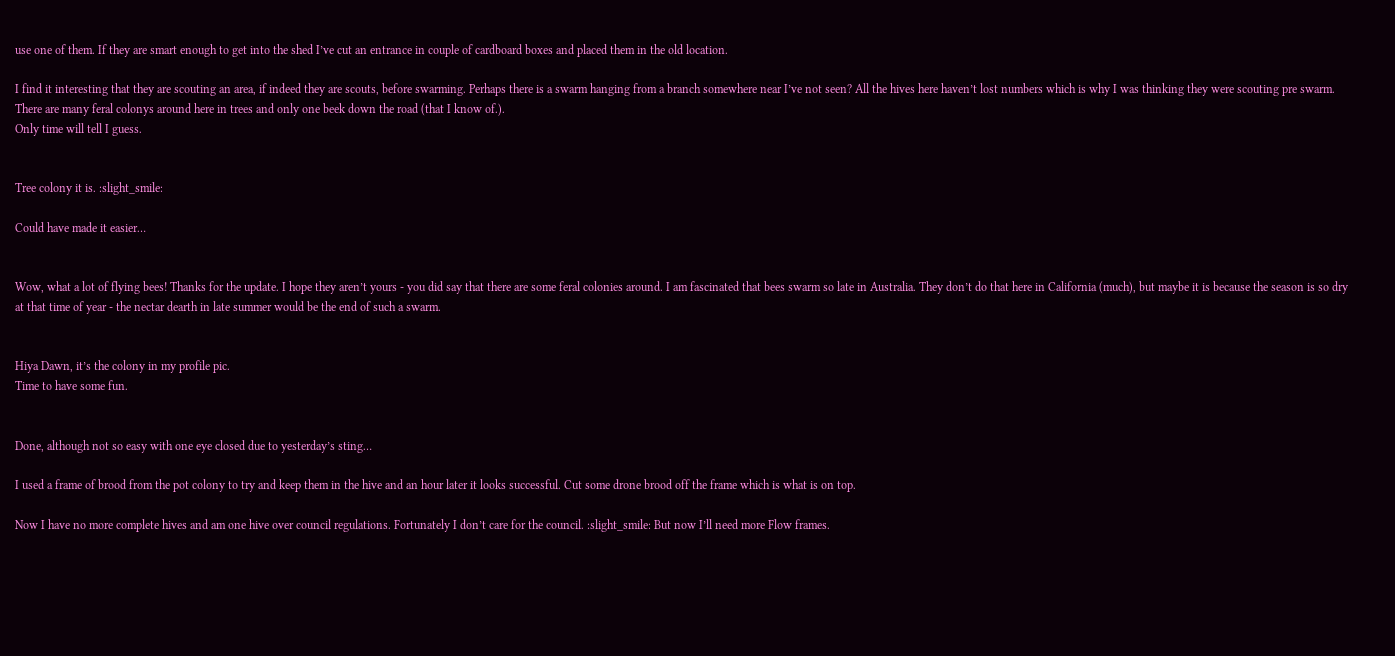use one of them. If they are smart enough to get into the shed I’ve cut an entrance in couple of cardboard boxes and placed them in the old location.

I find it interesting that they are scouting an area, if indeed they are scouts, before swarming. Perhaps there is a swarm hanging from a branch somewhere near I’ve not seen? All the hives here haven’t lost numbers which is why I was thinking they were scouting pre swarm. There are many feral colonys around here in trees and only one beek down the road (that I know of.).
Only time will tell I guess.


Tree colony it is. :slight_smile:

Could have made it easier…


Wow, what a lot of flying bees! Thanks for the update. I hope they aren’t yours - you did say that there are some feral colonies around. I am fascinated that bees swarm so late in Australia. They don’t do that here in California (much), but maybe it is because the season is so dry at that time of year - the nectar dearth in late summer would be the end of such a swarm.


Hiya Dawn, it’s the colony in my profile pic.
Time to have some fun.


Done, although not so easy with one eye closed due to yesterday’s sting…

I used a frame of brood from the pot colony to try and keep them in the hive and an hour later it looks successful. Cut some drone brood off the frame which is what is on top.

Now I have no more complete hives and am one hive over council regulations. Fortunately I don’t care for the council. :slight_smile: But now I’ll need more Flow frames.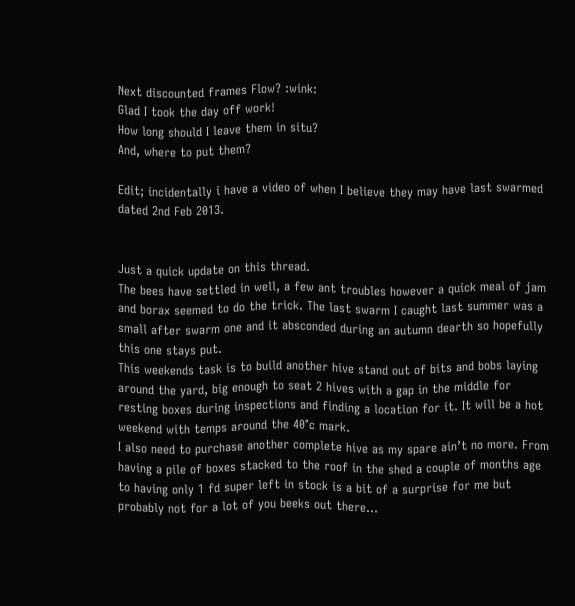Next discounted frames Flow? :wink:
Glad I took the day off work!
How long should I leave them in situ?
And, where to put them?

Edit; incidentally i have a video of when I believe they may have last swarmed dated 2nd Feb 2013.


Just a quick update on this thread.
The bees have settled in well, a few ant troubles however a quick meal of jam and borax seemed to do the trick. The last swarm I caught last summer was a small after swarm one and it absconded during an autumn dearth so hopefully this one stays put.
This weekends task is to build another hive stand out of bits and bobs laying around the yard, big enough to seat 2 hives with a gap in the middle for resting boxes during inspections and finding a location for it. It will be a hot weekend with temps around the 40°c mark.
I also need to purchase another complete hive as my spare ain’t no more. From having a pile of boxes stacked to the roof in the shed a couple of months age to having only 1 fd super left in stock is a bit of a surprise for me but probably not for a lot of you beeks out there…